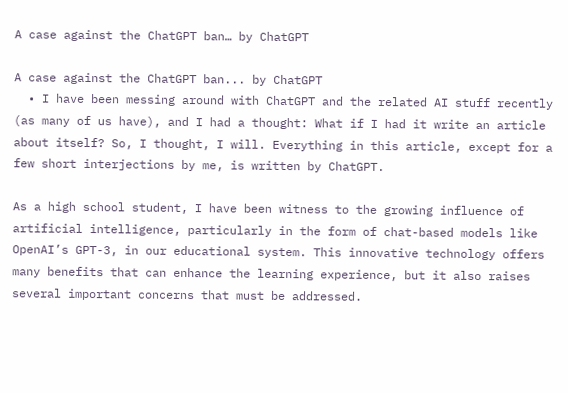A case against the ChatGPT ban… by ChatGPT

A case against the ChatGPT ban... by ChatGPT
  • I have been messing around with ChatGPT and the related AI stuff recently (as many of us have), and I had a thought: What if I had it write an article about itself? So, I thought, I will. Everything in this article, except for a few short interjections by me, is written by ChatGPT.

As a high school student, I have been witness to the growing influence of artificial intelligence, particularly in the form of chat-based models like OpenAI’s GPT-3, in our educational system. This innovative technology offers many benefits that can enhance the learning experience, but it also raises several important concerns that must be addressed.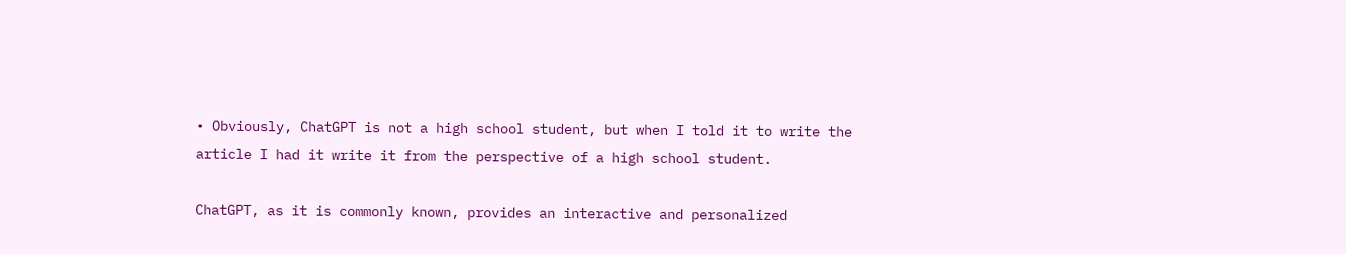• Obviously, ChatGPT is not a high school student, but when I told it to write the article I had it write it from the perspective of a high school student.

ChatGPT, as it is commonly known, provides an interactive and personalized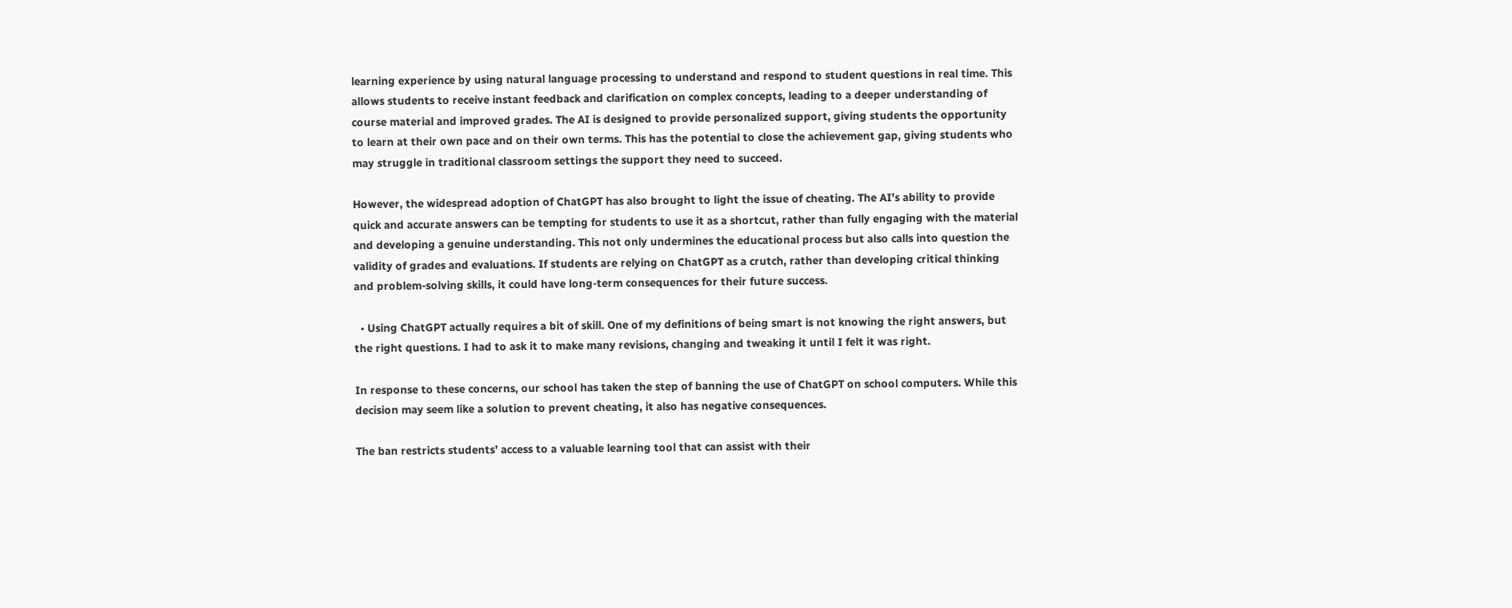learning experience by using natural language processing to understand and respond to student questions in real time. This allows students to receive instant feedback and clarification on complex concepts, leading to a deeper understanding of course material and improved grades. The AI is designed to provide personalized support, giving students the opportunity to learn at their own pace and on their own terms. This has the potential to close the achievement gap, giving students who may struggle in traditional classroom settings the support they need to succeed.

However, the widespread adoption of ChatGPT has also brought to light the issue of cheating. The AI’s ability to provide quick and accurate answers can be tempting for students to use it as a shortcut, rather than fully engaging with the material and developing a genuine understanding. This not only undermines the educational process but also calls into question the validity of grades and evaluations. If students are relying on ChatGPT as a crutch, rather than developing critical thinking and problem-solving skills, it could have long-term consequences for their future success.

  • Using ChatGPT actually requires a bit of skill. One of my definitions of being smart is not knowing the right answers, but the right questions. I had to ask it to make many revisions, changing and tweaking it until I felt it was right.

In response to these concerns, our school has taken the step of banning the use of ChatGPT on school computers. While this decision may seem like a solution to prevent cheating, it also has negative consequences.

The ban restricts students’ access to a valuable learning tool that can assist with their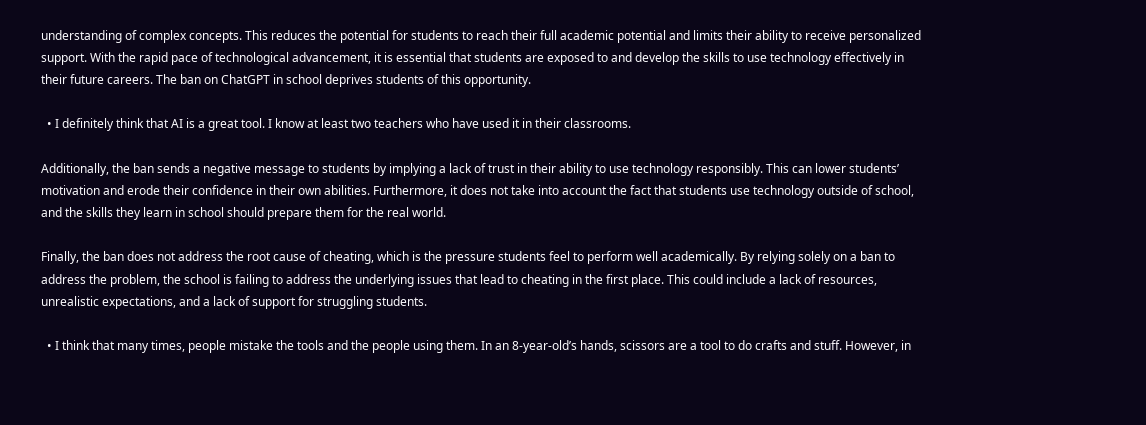understanding of complex concepts. This reduces the potential for students to reach their full academic potential and limits their ability to receive personalized support. With the rapid pace of technological advancement, it is essential that students are exposed to and develop the skills to use technology effectively in their future careers. The ban on ChatGPT in school deprives students of this opportunity.

  • I definitely think that AI is a great tool. I know at least two teachers who have used it in their classrooms.

Additionally, the ban sends a negative message to students by implying a lack of trust in their ability to use technology responsibly. This can lower students’ motivation and erode their confidence in their own abilities. Furthermore, it does not take into account the fact that students use technology outside of school, and the skills they learn in school should prepare them for the real world.

Finally, the ban does not address the root cause of cheating, which is the pressure students feel to perform well academically. By relying solely on a ban to address the problem, the school is failing to address the underlying issues that lead to cheating in the first place. This could include a lack of resources, unrealistic expectations, and a lack of support for struggling students.

  • I think that many times, people mistake the tools and the people using them. In an 8-year-old’s hands, scissors are a tool to do crafts and stuff. However, in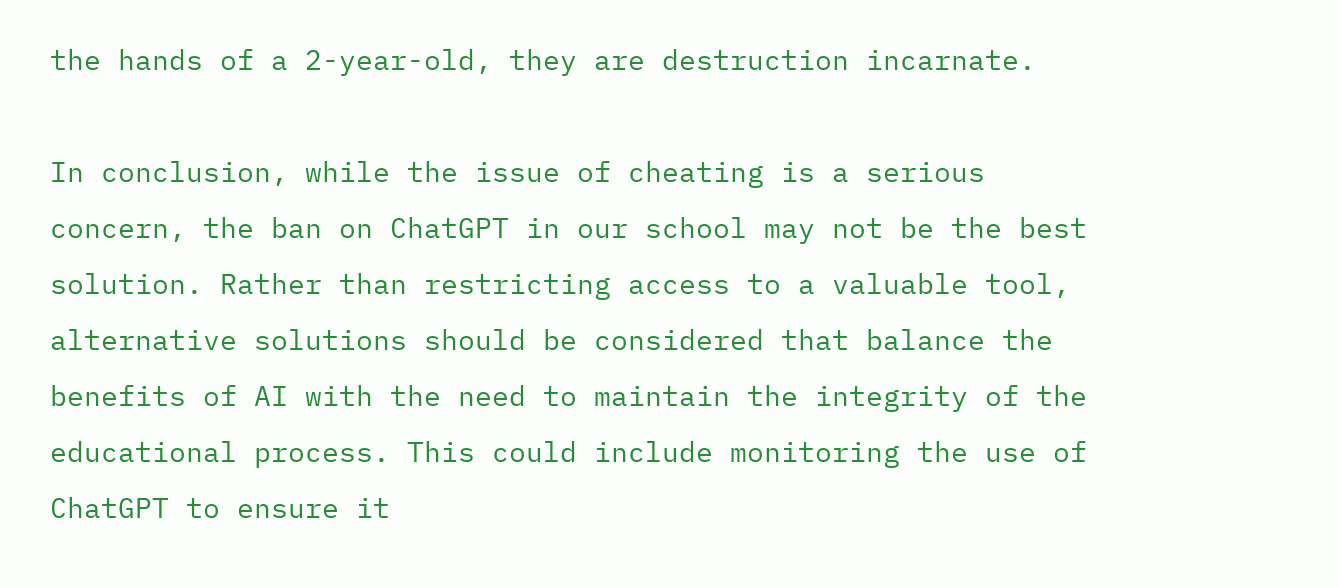the hands of a 2-year-old, they are destruction incarnate.

In conclusion, while the issue of cheating is a serious concern, the ban on ChatGPT in our school may not be the best solution. Rather than restricting access to a valuable tool, alternative solutions should be considered that balance the benefits of AI with the need to maintain the integrity of the educational process. This could include monitoring the use of ChatGPT to ensure it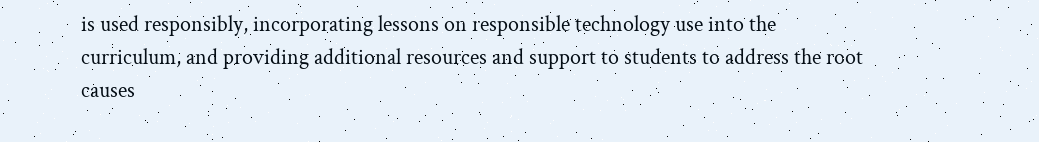is used responsibly, incorporating lessons on responsible technology use into the curriculum, and providing additional resources and support to students to address the root causes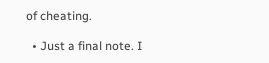of cheating.

  • Just a final note. I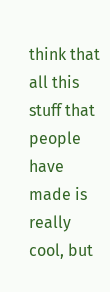think that all this stuff that people have made is really cool, but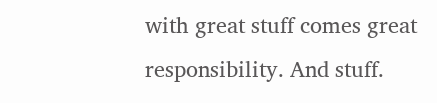with great stuff comes great responsibility. And stuff.